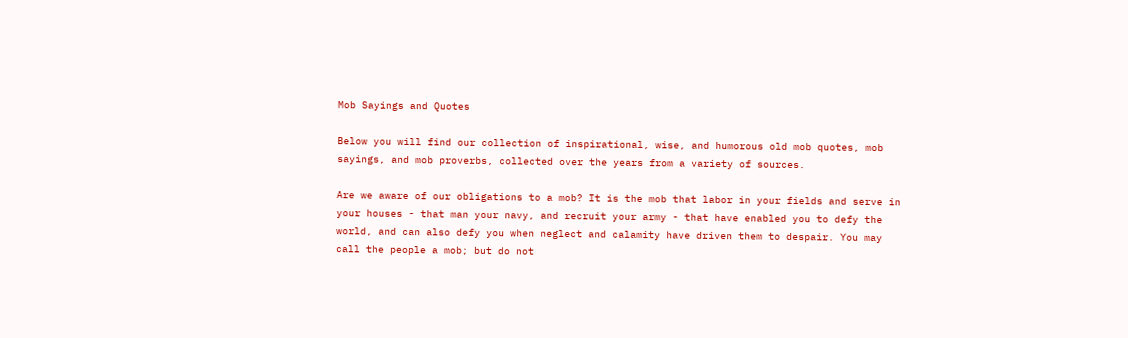Mob Sayings and Quotes

Below you will find our collection of inspirational, wise, and humorous old mob quotes, mob sayings, and mob proverbs, collected over the years from a variety of sources.

Are we aware of our obligations to a mob? It is the mob that labor in your fields and serve in your houses - that man your navy, and recruit your army - that have enabled you to defy the world, and can also defy you when neglect and calamity have driven them to despair. You may call the people a mob; but do not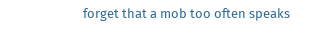forget that a mob too often speaks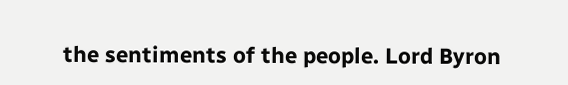the sentiments of the people. Lord Byron